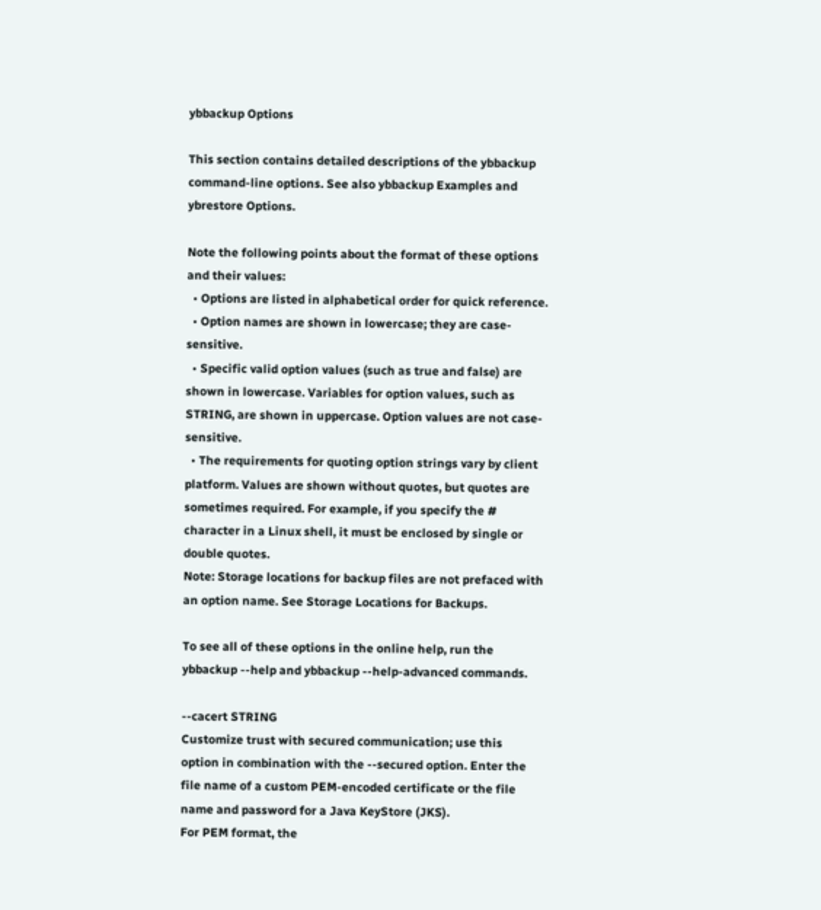ybbackup Options

This section contains detailed descriptions of the ybbackup command-line options. See also ybbackup Examples and ybrestore Options.

Note the following points about the format of these options and their values:
  • Options are listed in alphabetical order for quick reference.
  • Option names are shown in lowercase; they are case-sensitive.
  • Specific valid option values (such as true and false) are shown in lowercase. Variables for option values, such as STRING, are shown in uppercase. Option values are not case-sensitive.
  • The requirements for quoting option strings vary by client platform. Values are shown without quotes, but quotes are sometimes required. For example, if you specify the # character in a Linux shell, it must be enclosed by single or double quotes.
Note: Storage locations for backup files are not prefaced with an option name. See Storage Locations for Backups.

To see all of these options in the online help, run the ybbackup --help and ybbackup --help-advanced commands.

--cacert STRING
Customize trust with secured communication; use this option in combination with the --secured option. Enter the file name of a custom PEM-encoded certificate or the file name and password for a Java KeyStore (JKS).
For PEM format, the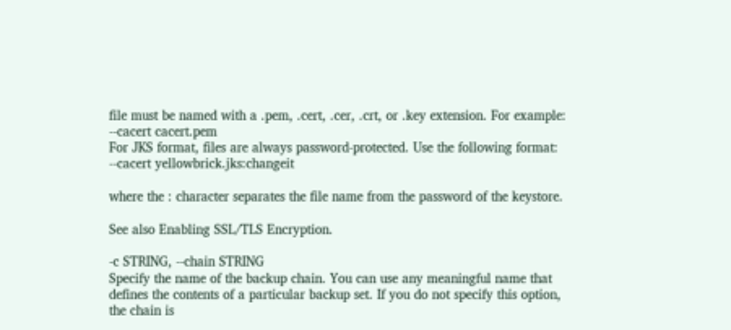file must be named with a .pem, .cert, .cer, .crt, or .key extension. For example:
--cacert cacert.pem
For JKS format, files are always password-protected. Use the following format:
--cacert yellowbrick.jks:changeit

where the : character separates the file name from the password of the keystore.

See also Enabling SSL/TLS Encryption.

-c STRING, --chain STRING
Specify the name of the backup chain. You can use any meaningful name that defines the contents of a particular backup set. If you do not specify this option, the chain is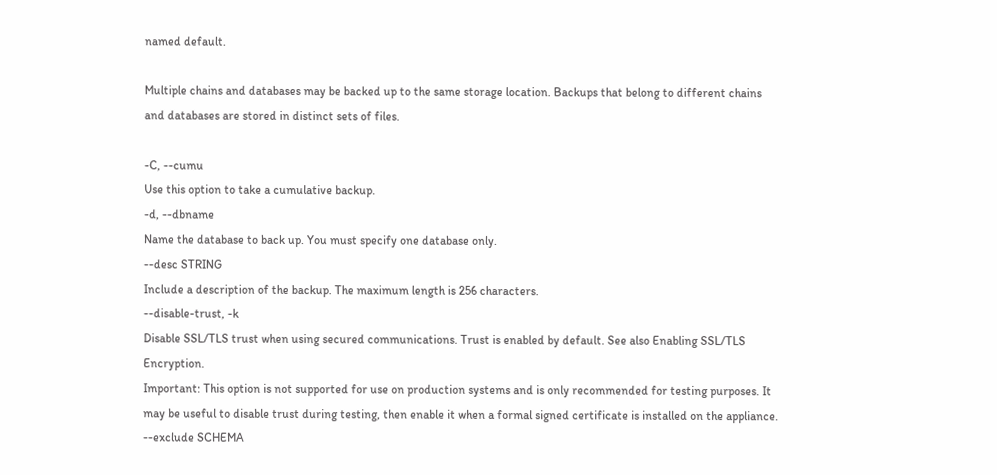named default.

Multiple chains and databases may be backed up to the same storage location. Backups that belong to different chains and databases are stored in distinct sets of files.

-C, --cumu
Use this option to take a cumulative backup.
-d, --dbname
Name the database to back up. You must specify one database only.
--desc STRING
Include a description of the backup. The maximum length is 256 characters.
--disable-trust, -k
Disable SSL/TLS trust when using secured communications. Trust is enabled by default. See also Enabling SSL/TLS Encryption.
Important: This option is not supported for use on production systems and is only recommended for testing purposes. It may be useful to disable trust during testing, then enable it when a formal signed certificate is installed on the appliance.
--exclude SCHEMA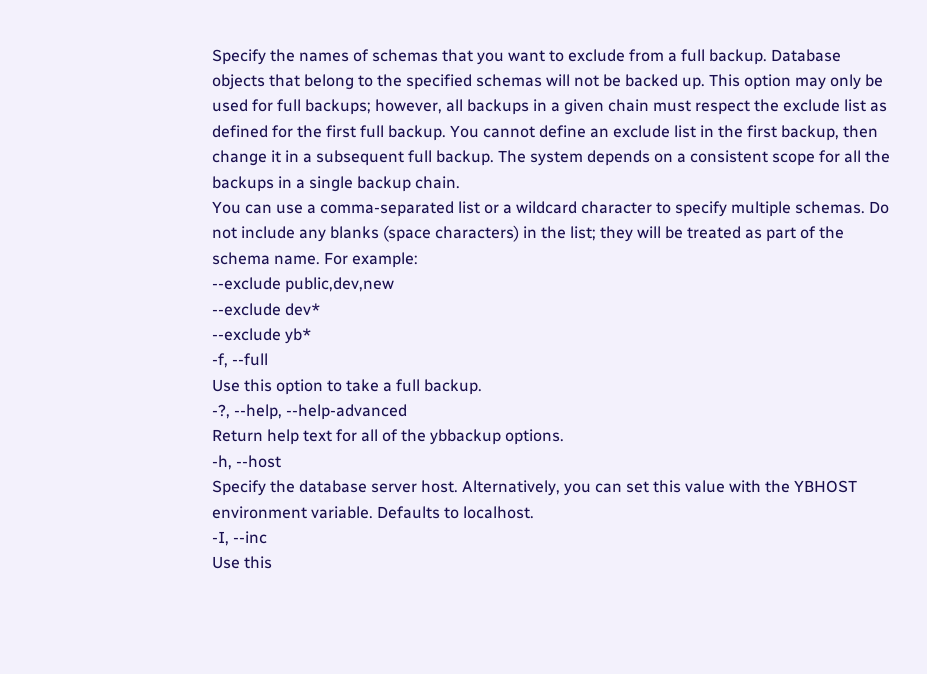Specify the names of schemas that you want to exclude from a full backup. Database objects that belong to the specified schemas will not be backed up. This option may only be used for full backups; however, all backups in a given chain must respect the exclude list as defined for the first full backup. You cannot define an exclude list in the first backup, then change it in a subsequent full backup. The system depends on a consistent scope for all the backups in a single backup chain.
You can use a comma-separated list or a wildcard character to specify multiple schemas. Do not include any blanks (space characters) in the list; they will be treated as part of the schema name. For example:
--exclude public,dev,new
--exclude dev*
--exclude yb*
-f, --full
Use this option to take a full backup.
-?, --help, --help-advanced
Return help text for all of the ybbackup options.
-h, --host
Specify the database server host. Alternatively, you can set this value with the YBHOST environment variable. Defaults to localhost.
-I, --inc
Use this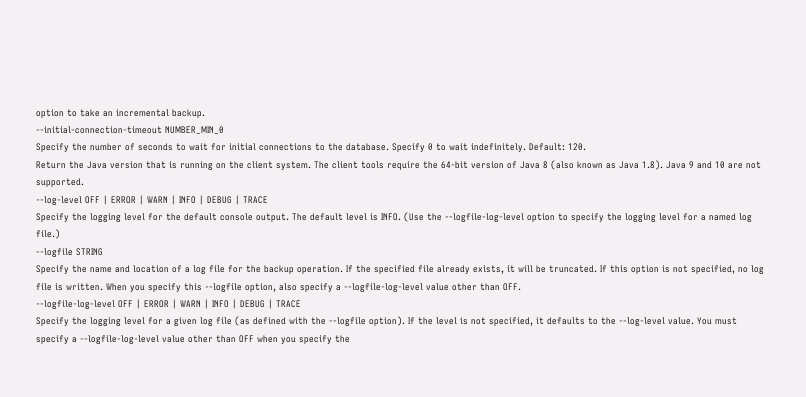option to take an incremental backup.
--initial-connection-timeout NUMBER_MIN_0
Specify the number of seconds to wait for initial connections to the database. Specify 0 to wait indefinitely. Default: 120.
Return the Java version that is running on the client system. The client tools require the 64-bit version of Java 8 (also known as Java 1.8). Java 9 and 10 are not supported.
--log-level OFF | ERROR | WARN | INFO | DEBUG | TRACE
Specify the logging level for the default console output. The default level is INFO. (Use the --logfile-log-level option to specify the logging level for a named log file.)
--logfile STRING
Specify the name and location of a log file for the backup operation. If the specified file already exists, it will be truncated. If this option is not specified, no log file is written. When you specify this --logfile option, also specify a --logfile-log-level value other than OFF.
--logfile-log-level OFF | ERROR | WARN | INFO | DEBUG | TRACE
Specify the logging level for a given log file (as defined with the --logfile option). If the level is not specified, it defaults to the --log-level value. You must specify a --logfile-log-level value other than OFF when you specify the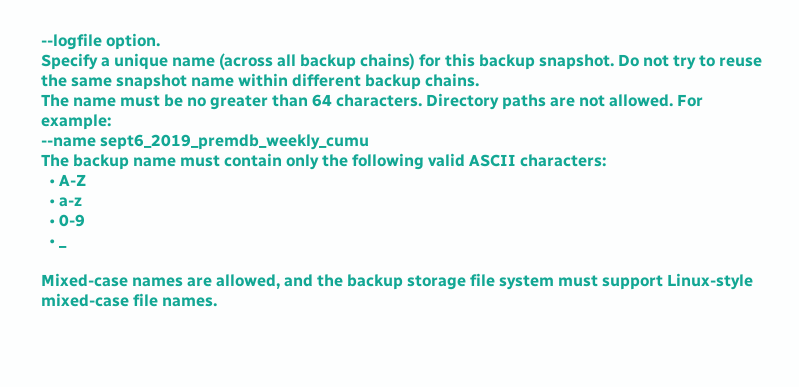--logfile option.
Specify a unique name (across all backup chains) for this backup snapshot. Do not try to reuse the same snapshot name within different backup chains.
The name must be no greater than 64 characters. Directory paths are not allowed. For example:
--name sept6_2019_premdb_weekly_cumu
The backup name must contain only the following valid ASCII characters:
  • A-Z
  • a-z
  • 0-9
  • _

Mixed-case names are allowed, and the backup storage file system must support Linux-style mixed-case file names.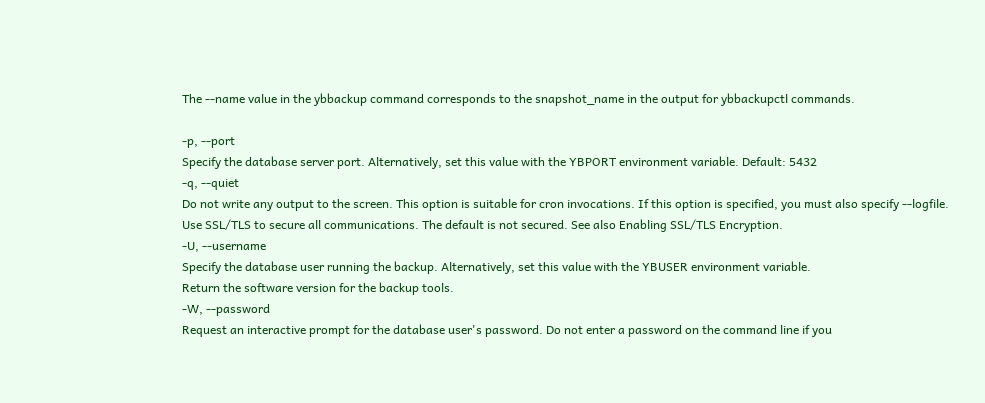The --name value in the ybbackup command corresponds to the snapshot_name in the output for ybbackupctl commands.

-p, --port
Specify the database server port. Alternatively, set this value with the YBPORT environment variable. Default: 5432
-q, --quiet
Do not write any output to the screen. This option is suitable for cron invocations. If this option is specified, you must also specify --logfile.
Use SSL/TLS to secure all communications. The default is not secured. See also Enabling SSL/TLS Encryption.
-U, --username
Specify the database user running the backup. Alternatively, set this value with the YBUSER environment variable.
Return the software version for the backup tools.
-W, --password
Request an interactive prompt for the database user's password. Do not enter a password on the command line if you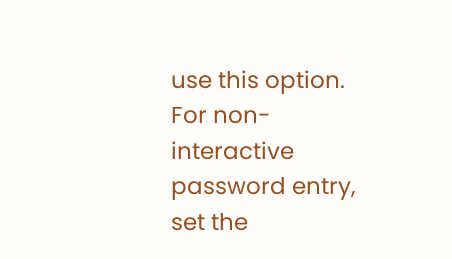use this option. For non-interactive password entry, set the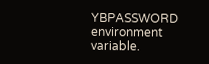YBPASSWORD environment variable.